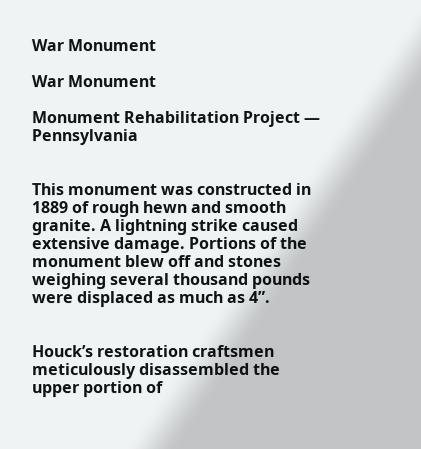War Monument

War Monument

Monument Rehabilitation Project — Pennsylvania


This monument was constructed in 1889 of rough hewn and smooth granite. A lightning strike caused extensive damage. Portions of the monument blew off and stones weighing several thousand pounds were displaced as much as 4”.


Houck’s restoration craftsmen meticulously disassembled the upper portion of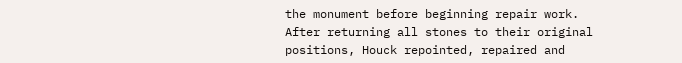the monument before beginning repair work. After returning all stones to their original positions, Houck repointed, repaired and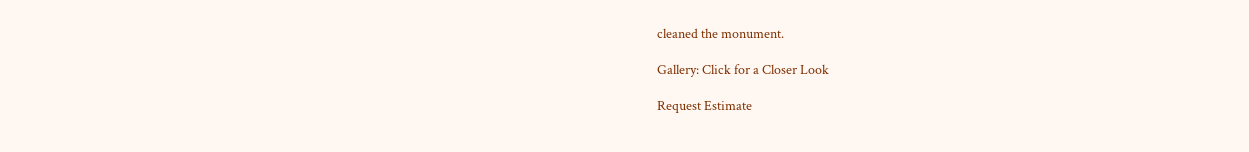cleaned the monument.

Gallery: Click for a Closer Look

Request Estimate